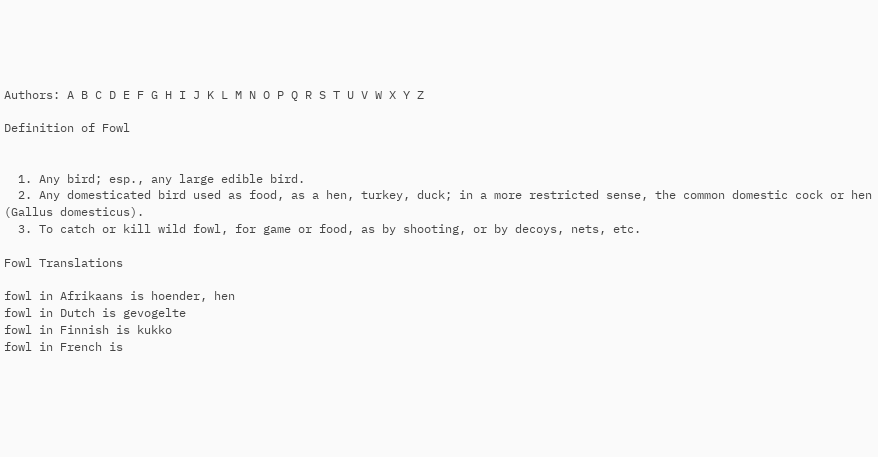Authors: A B C D E F G H I J K L M N O P Q R S T U V W X Y Z

Definition of Fowl


  1. Any bird; esp., any large edible bird.
  2. Any domesticated bird used as food, as a hen, turkey, duck; in a more restricted sense, the common domestic cock or hen (Gallus domesticus).
  3. To catch or kill wild fowl, for game or food, as by shooting, or by decoys, nets, etc.

Fowl Translations

fowl in Afrikaans is hoender, hen
fowl in Dutch is gevogelte
fowl in Finnish is kukko
fowl in French is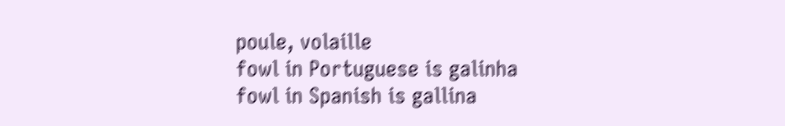poule, volaille
fowl in Portuguese is galinha
fowl in Spanish is gallina